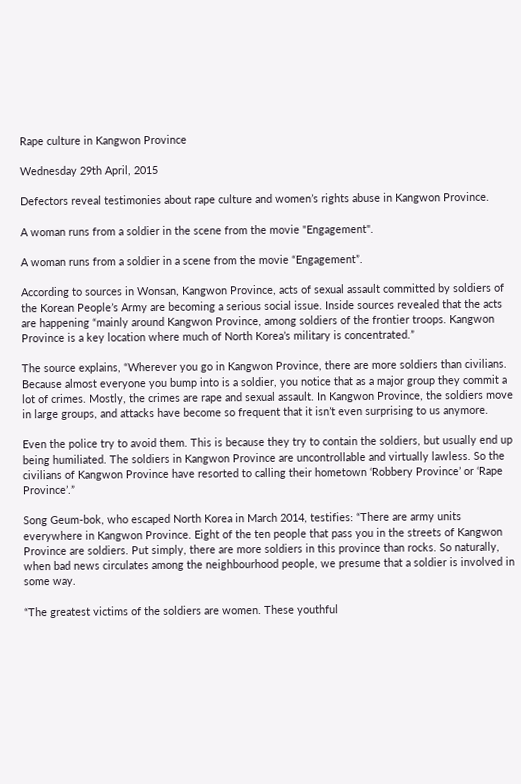Rape culture in Kangwon Province

Wednesday 29th April, 2015

Defectors reveal testimonies about rape culture and women’s rights abuse in Kangwon Province.

A woman runs from a soldier in the scene from the movie "Engagement".

A woman runs from a soldier in a scene from the movie “Engagement”.

According to sources in Wonsan, Kangwon Province, acts of sexual assault committed by soldiers of the Korean People’s Army are becoming a serious social issue. Inside sources revealed that the acts are happening “mainly around Kangwon Province, among soldiers of the frontier troops. Kangwon Province is a key location where much of North Korea’s military is concentrated.”

The source explains, “Wherever you go in Kangwon Province, there are more soldiers than civilians. Because almost everyone you bump into is a soldier, you notice that as a major group they commit a lot of crimes. Mostly, the crimes are rape and sexual assault. In Kangwon Province, the soldiers move in large groups, and attacks have become so frequent that it isn’t even surprising to us anymore.

Even the police try to avoid them. This is because they try to contain the soldiers, but usually end up being humiliated. The soldiers in Kangwon Province are uncontrollable and virtually lawless. So the civilians of Kangwon Province have resorted to calling their hometown ‘Robbery Province’ or ‘Rape Province’.”

Song Geum-bok, who escaped North Korea in March 2014, testifies: “There are army units everywhere in Kangwon Province. Eight of the ten people that pass you in the streets of Kangwon Province are soldiers. Put simply, there are more soldiers in this province than rocks. So naturally, when bad news circulates among the neighbourhood people, we presume that a soldier is involved in some way.

“The greatest victims of the soldiers are women. These youthful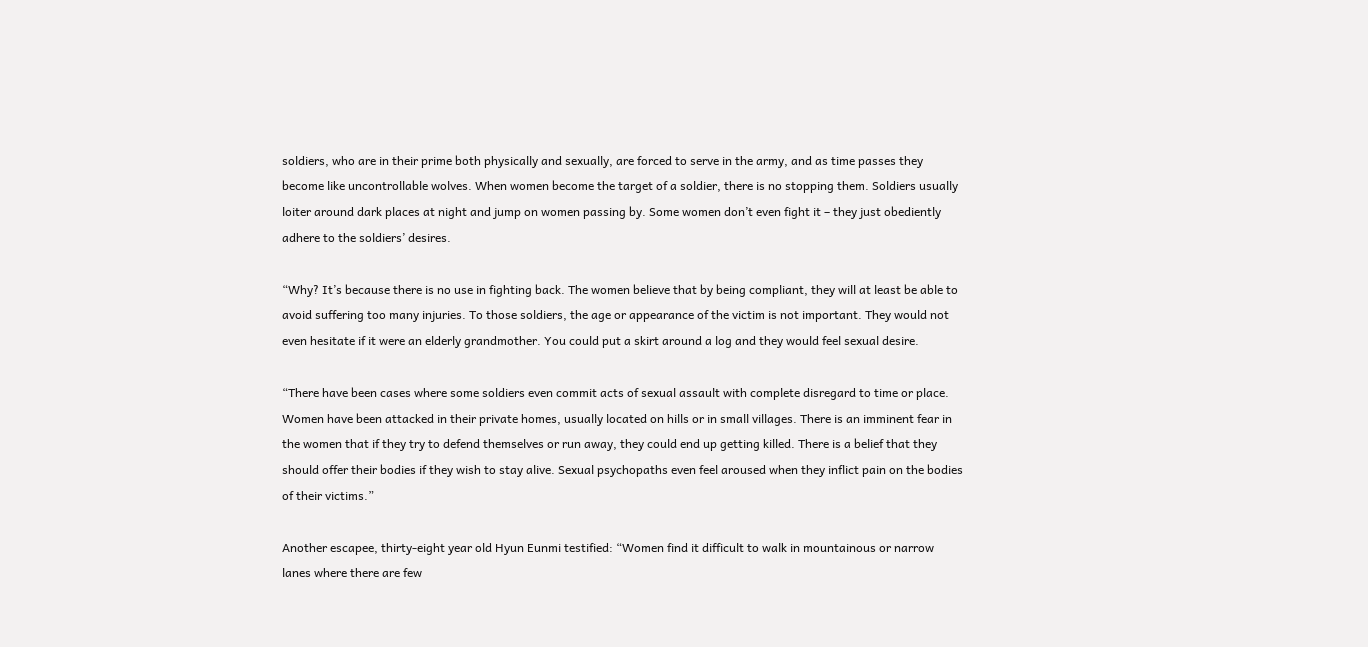soldiers, who are in their prime both physically and sexually, are forced to serve in the army, and as time passes they become like uncontrollable wolves. When women become the target of a soldier, there is no stopping them. Soldiers usually loiter around dark places at night and jump on women passing by. Some women don’t even fight it – they just obediently adhere to the soldiers’ desires.

“Why? It’s because there is no use in fighting back. The women believe that by being compliant, they will at least be able to avoid suffering too many injuries. To those soldiers, the age or appearance of the victim is not important. They would not even hesitate if it were an elderly grandmother. You could put a skirt around a log and they would feel sexual desire.

“There have been cases where some soldiers even commit acts of sexual assault with complete disregard to time or place. Women have been attacked in their private homes, usually located on hills or in small villages. There is an imminent fear in the women that if they try to defend themselves or run away, they could end up getting killed. There is a belief that they should offer their bodies if they wish to stay alive. Sexual psychopaths even feel aroused when they inflict pain on the bodies of their victims.”

Another escapee, thirty-eight year old Hyun Eunmi testified: “Women find it difficult to walk in mountainous or narrow lanes where there are few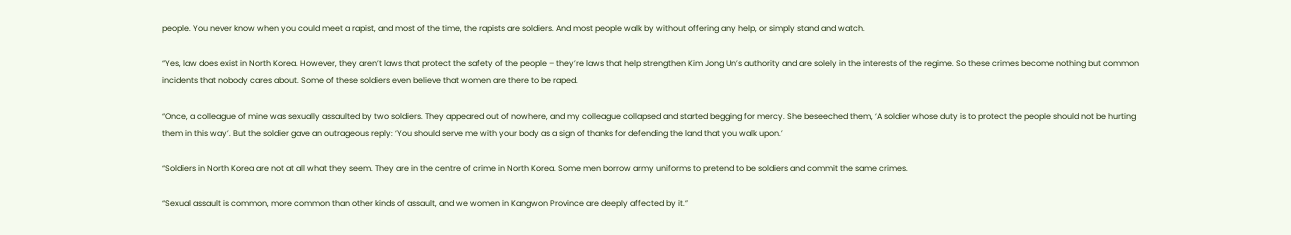people. You never know when you could meet a rapist, and most of the time, the rapists are soldiers. And most people walk by without offering any help, or simply stand and watch.

“Yes, law does exist in North Korea. However, they aren’t laws that protect the safety of the people – they’re laws that help strengthen Kim Jong Un’s authority and are solely in the interests of the regime. So these crimes become nothing but common incidents that nobody cares about. Some of these soldiers even believe that women are there to be raped.

“Once, a colleague of mine was sexually assaulted by two soldiers. They appeared out of nowhere, and my colleague collapsed and started begging for mercy. She beseeched them, ‘A soldier whose duty is to protect the people should not be hurting them in this way’. But the soldier gave an outrageous reply: ‘You should serve me with your body as a sign of thanks for defending the land that you walk upon.’

“Soldiers in North Korea are not at all what they seem. They are in the centre of crime in North Korea. Some men borrow army uniforms to pretend to be soldiers and commit the same crimes.

“Sexual assault is common, more common than other kinds of assault, and we women in Kangwon Province are deeply affected by it.”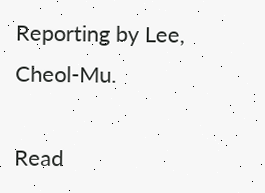Reporting by Lee, Cheol-Mu.

Read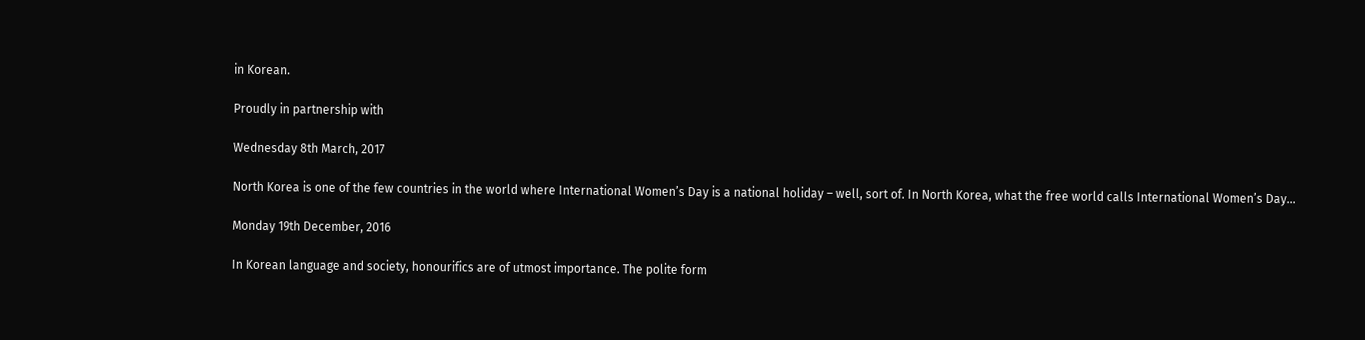in Korean.

Proudly in partnership with

Wednesday 8th March, 2017

North Korea is one of the few countries in the world where International Women’s Day is a national holiday – well, sort of. In North Korea, what the free world calls International Women’s Day...

Monday 19th December, 2016

In Korean language and society, honourifics are of utmost importance. The polite form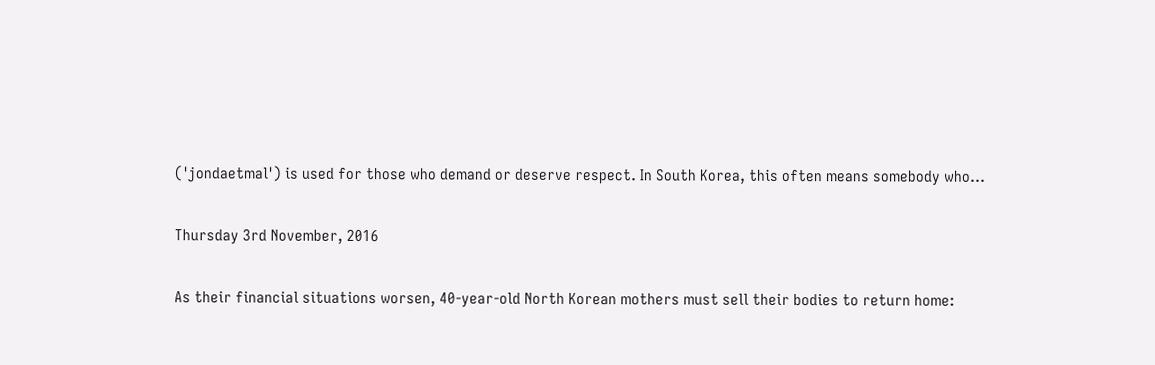('jondaetmal') is used for those who demand or deserve respect. In South Korea, this often means somebody who...

Thursday 3rd November, 2016

As their financial situations worsen, 40-year-old North Korean mothers must sell their bodies to return home: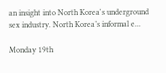an insight into North Korea's underground sex industry. North Korea’s informal e...

Monday 19th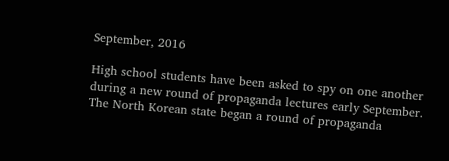September, 2016

High school students have been asked to spy on one another during a new round of propaganda lectures early September. The North Korean state began a round of propaganda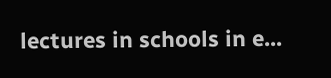lectures in schools in e...